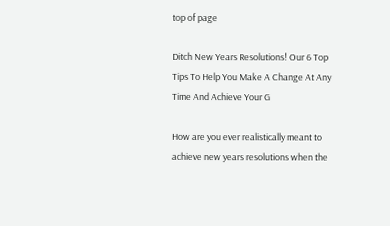top of page

Ditch New Years Resolutions! Our 6 Top Tips To Help You Make A Change At Any Time And Achieve Your G

How are you ever realistically meant to achieve new years resolutions when the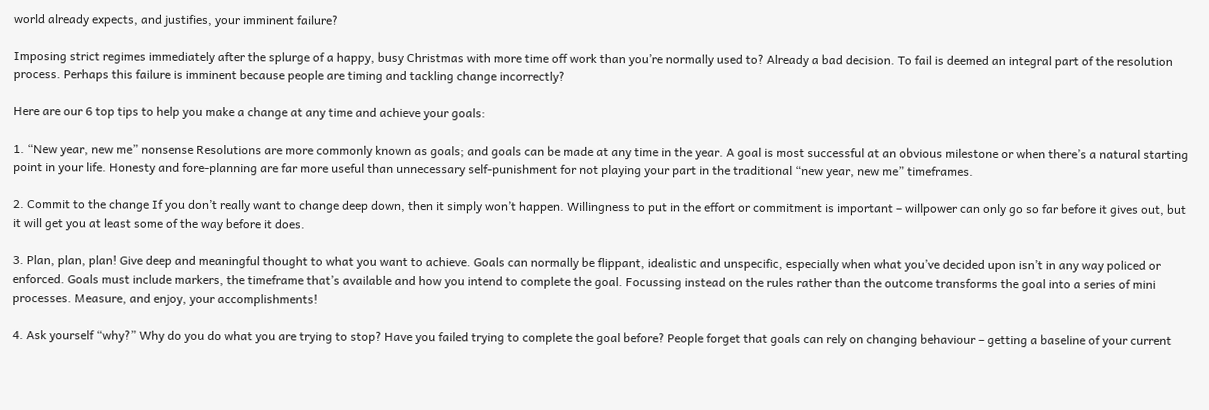world already expects, and justifies, your imminent failure?

Imposing strict regimes immediately after the splurge of a happy, busy Christmas with more time off work than you’re normally used to? Already a bad decision. To fail is deemed an integral part of the resolution process. Perhaps this failure is imminent because people are timing and tackling change incorrectly?

Here are our 6 top tips to help you make a change at any time and achieve your goals:

1. “New year, new me” nonsense Resolutions are more commonly known as goals; and goals can be made at any time in the year. A goal is most successful at an obvious milestone or when there’s a natural starting point in your life. Honesty and fore-planning are far more useful than unnecessary self-punishment for not playing your part in the traditional “new year, new me” timeframes.

2. Commit to the change If you don’t really want to change deep down, then it simply won’t happen. Willingness to put in the effort or commitment is important – willpower can only go so far before it gives out, but it will get you at least some of the way before it does.

3. Plan, plan, plan! Give deep and meaningful thought to what you want to achieve. Goals can normally be flippant, idealistic and unspecific, especially when what you’ve decided upon isn’t in any way policed or enforced. Goals must include markers, the timeframe that’s available and how you intend to complete the goal. Focussing instead on the rules rather than the outcome transforms the goal into a series of mini processes. Measure, and enjoy, your accomplishments!

4. Ask yourself “why?” Why do you do what you are trying to stop? Have you failed trying to complete the goal before? People forget that goals can rely on changing behaviour – getting a baseline of your current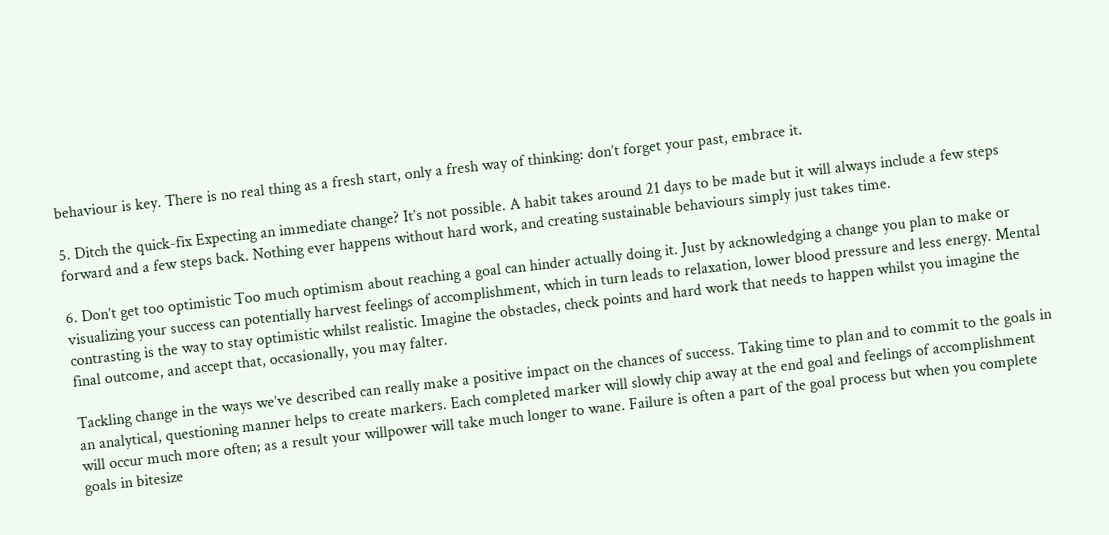behaviour is key. There is no real thing as a fresh start, only a fresh way of thinking: don’t forget your past, embrace it.

5. Ditch the quick-fix Expecting an immediate change? It’s not possible. A habit takes around 21 days to be made but it will always include a few steps forward and a few steps back. Nothing ever happens without hard work, and creating sustainable behaviours simply just takes time.

6. Don’t get too optimistic Too much optimism about reaching a goal can hinder actually doing it. Just by acknowledging a change you plan to make or visualizing your success can potentially harvest feelings of accomplishment, which in turn leads to relaxation, lower blood pressure and less energy. Mental contrasting is the way to stay optimistic whilst realistic. Imagine the obstacles, check points and hard work that needs to happen whilst you imagine the final outcome, and accept that, occasionally, you may falter.

Tackling change in the ways we’ve described can really make a positive impact on the chances of success. Taking time to plan and to commit to the goals in an analytical, questioning manner helps to create markers. Each completed marker will slowly chip away at the end goal and feelings of accomplishment will occur much more often; as a result your willpower will take much longer to wane. Failure is often a part of the goal process but when you complete goals in bitesize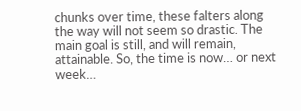chunks over time, these falters along the way will not seem so drastic. The main goal is still, and will remain, attainable. So, the time is now… or next week…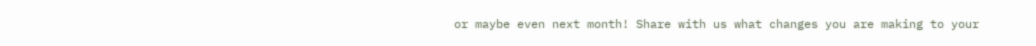or maybe even next month! Share with us what changes you are making to your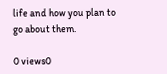life and how you plan to go about them.

0 views0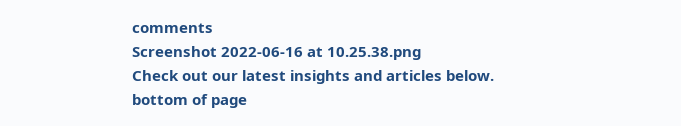comments
Screenshot 2022-06-16 at 10.25.38.png
Check out our latest insights and articles below.
bottom of page